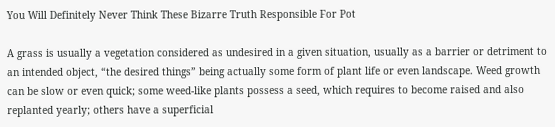You Will Definitely Never Think These Bizarre Truth Responsible For Pot

A grass is usually a vegetation considered as undesired in a given situation, usually as a barrier or detriment to an intended object, “the desired things” being actually some form of plant life or even landscape. Weed growth can be slow or even quick; some weed-like plants possess a seed, which requires to become raised and also replanted yearly; others have a superficial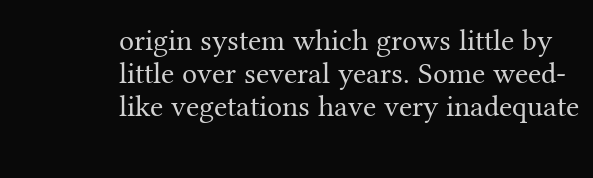origin system which grows little by little over several years. Some weed-like vegetations have very inadequate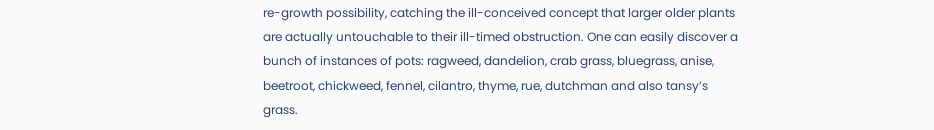re-growth possibility, catching the ill-conceived concept that larger older plants are actually untouchable to their ill-timed obstruction. One can easily discover a bunch of instances of pots: ragweed, dandelion, crab grass, bluegrass, anise, beetroot, chickweed, fennel, cilantro, thyme, rue, dutchman and also tansy’s grass.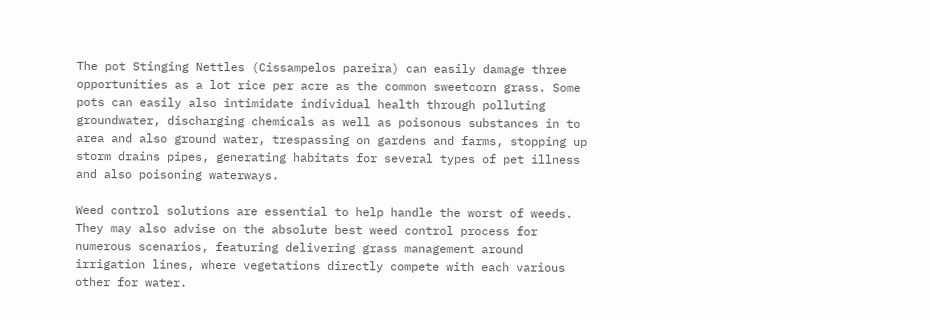The pot Stinging Nettles (Cissampelos pareira) can easily damage three opportunities as a lot rice per acre as the common sweetcorn grass. Some pots can easily also intimidate individual health through polluting groundwater, discharging chemicals as well as poisonous substances in to area and also ground water, trespassing on gardens and farms, stopping up storm drains pipes, generating habitats for several types of pet illness and also poisoning waterways.

Weed control solutions are essential to help handle the worst of weeds. They may also advise on the absolute best weed control process for numerous scenarios, featuring delivering grass management around irrigation lines, where vegetations directly compete with each various other for water.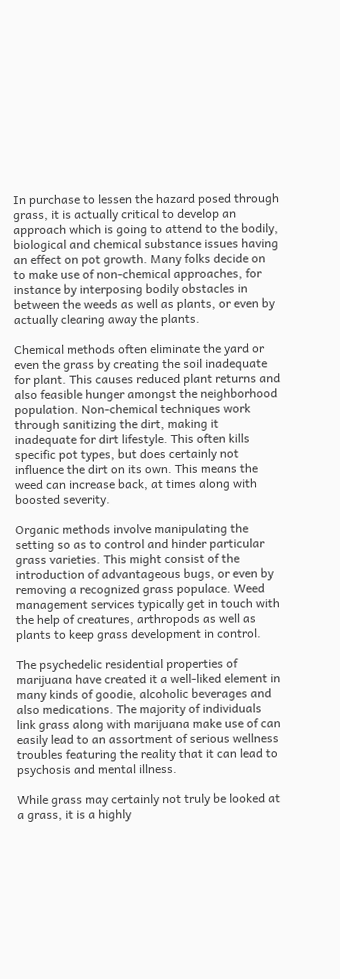In purchase to lessen the hazard posed through grass, it is actually critical to develop an approach which is going to attend to the bodily, biological and chemical substance issues having an effect on pot growth. Many folks decide on to make use of non-chemical approaches, for instance by interposing bodily obstacles in between the weeds as well as plants, or even by actually clearing away the plants.

Chemical methods often eliminate the yard or even the grass by creating the soil inadequate for plant. This causes reduced plant returns and also feasible hunger amongst the neighborhood population. Non-chemical techniques work through sanitizing the dirt, making it inadequate for dirt lifestyle. This often kills specific pot types, but does certainly not influence the dirt on its own. This means the weed can increase back, at times along with boosted severity.

Organic methods involve manipulating the setting so as to control and hinder particular grass varieties. This might consist of the introduction of advantageous bugs, or even by removing a recognized grass populace. Weed management services typically get in touch with the help of creatures, arthropods as well as plants to keep grass development in control.

The psychedelic residential properties of marijuana have created it a well-liked element in many kinds of goodie, alcoholic beverages and also medications. The majority of individuals link grass along with marijuana make use of can easily lead to an assortment of serious wellness troubles featuring the reality that it can lead to psychosis and mental illness.

While grass may certainly not truly be looked at a grass, it is a highly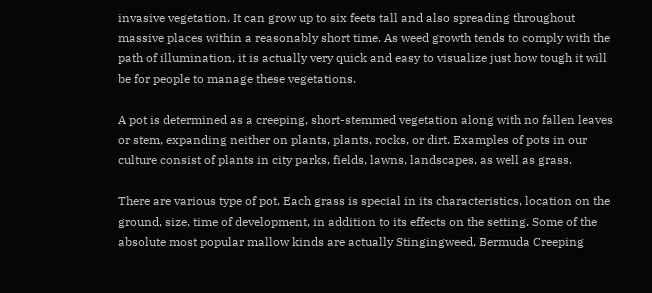invasive vegetation. It can grow up to six feets tall and also spreading throughout massive places within a reasonably short time. As weed growth tends to comply with the path of illumination, it is actually very quick and easy to visualize just how tough it will be for people to manage these vegetations.

A pot is determined as a creeping, short-stemmed vegetation along with no fallen leaves or stem, expanding neither on plants, plants, rocks, or dirt. Examples of pots in our culture consist of plants in city parks, fields, lawns, landscapes, as well as grass.

There are various type of pot. Each grass is special in its characteristics, location on the ground, size, time of development, in addition to its effects on the setting. Some of the absolute most popular mallow kinds are actually Stingingweed, Bermuda Creeping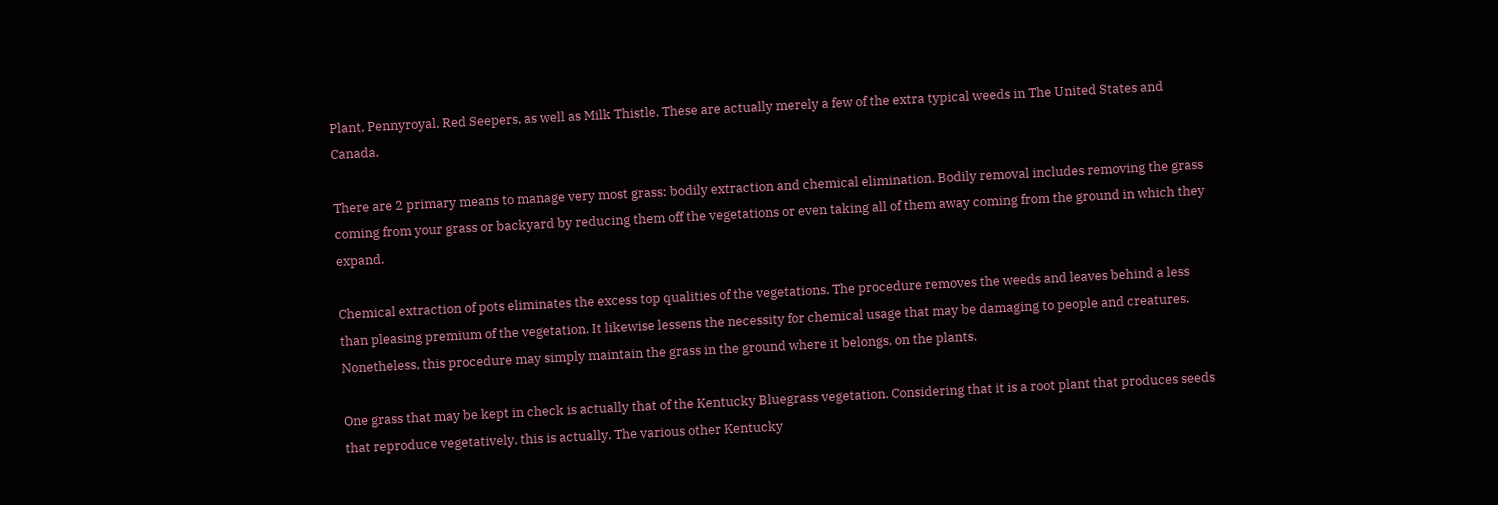Plant, Pennyroyal, Red Seepers, as well as Milk Thistle. These are actually merely a few of the extra typical weeds in The United States and Canada.

There are 2 primary means to manage very most grass: bodily extraction and chemical elimination. Bodily removal includes removing the grass coming from your grass or backyard by reducing them off the vegetations or even taking all of them away coming from the ground in which they expand.

Chemical extraction of pots eliminates the excess top qualities of the vegetations. The procedure removes the weeds and leaves behind a less than pleasing premium of the vegetation. It likewise lessens the necessity for chemical usage that may be damaging to people and creatures. Nonetheless, this procedure may simply maintain the grass in the ground where it belongs, on the plants.

One grass that may be kept in check is actually that of the Kentucky Bluegrass vegetation. Considering that it is a root plant that produces seeds that reproduce vegetatively, this is actually. The various other Kentucky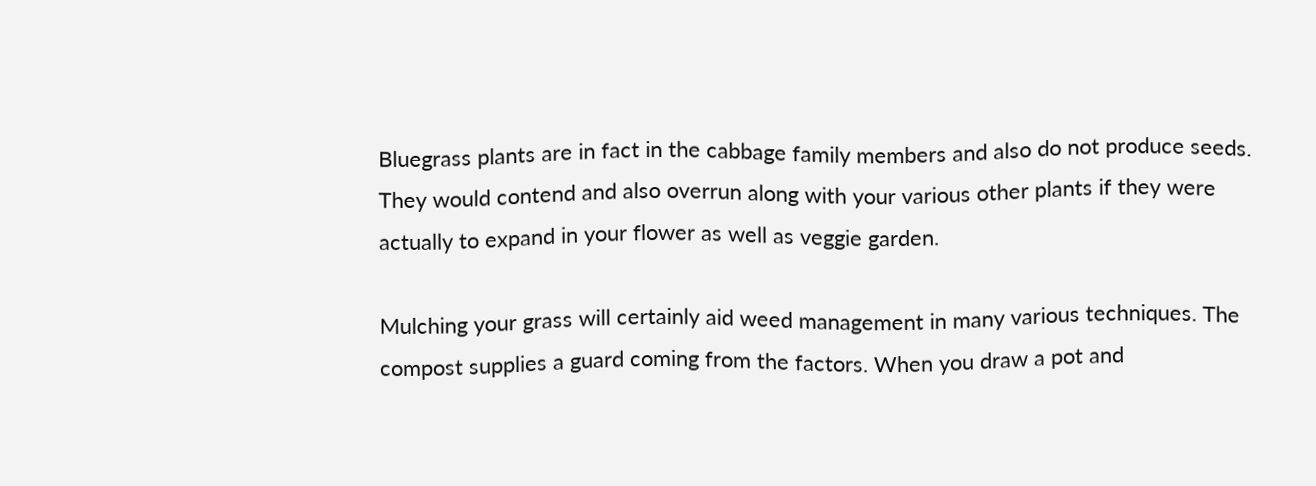Bluegrass plants are in fact in the cabbage family members and also do not produce seeds. They would contend and also overrun along with your various other plants if they were actually to expand in your flower as well as veggie garden.

Mulching your grass will certainly aid weed management in many various techniques. The compost supplies a guard coming from the factors. When you draw a pot and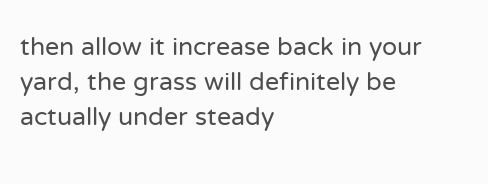then allow it increase back in your yard, the grass will definitely be actually under steady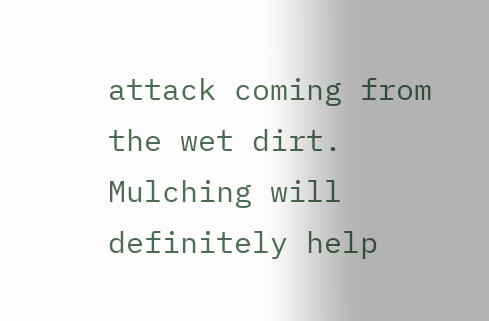attack coming from the wet dirt. Mulching will definitely help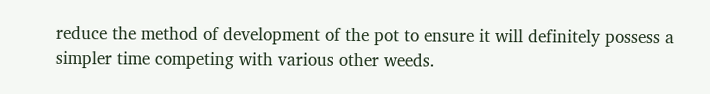reduce the method of development of the pot to ensure it will definitely possess a simpler time competing with various other weeds.